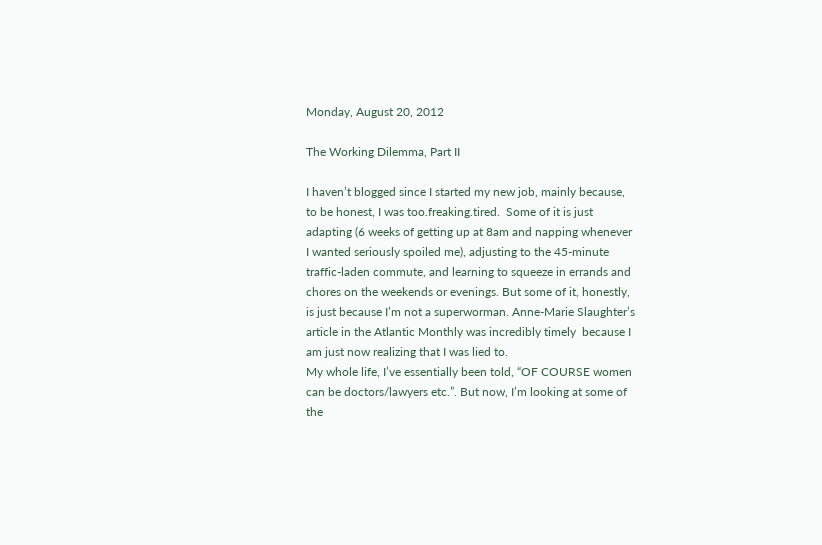Monday, August 20, 2012

The Working Dilemma, Part II

I haven’t blogged since I started my new job, mainly because, to be honest, I was too.freaking.tired.  Some of it is just adapting (6 weeks of getting up at 8am and napping whenever I wanted seriously spoiled me), adjusting to the 45-minute traffic-laden commute, and learning to squeeze in errands and chores on the weekends or evenings. But some of it, honestly, is just because I’m not a superworman. Anne-Marie Slaughter’s article in the Atlantic Monthly was incredibly timely  because I am just now realizing that I was lied to.
My whole life, I’ve essentially been told, “OF COURSE women can be doctors/lawyers etc.”. But now, I’m looking at some of the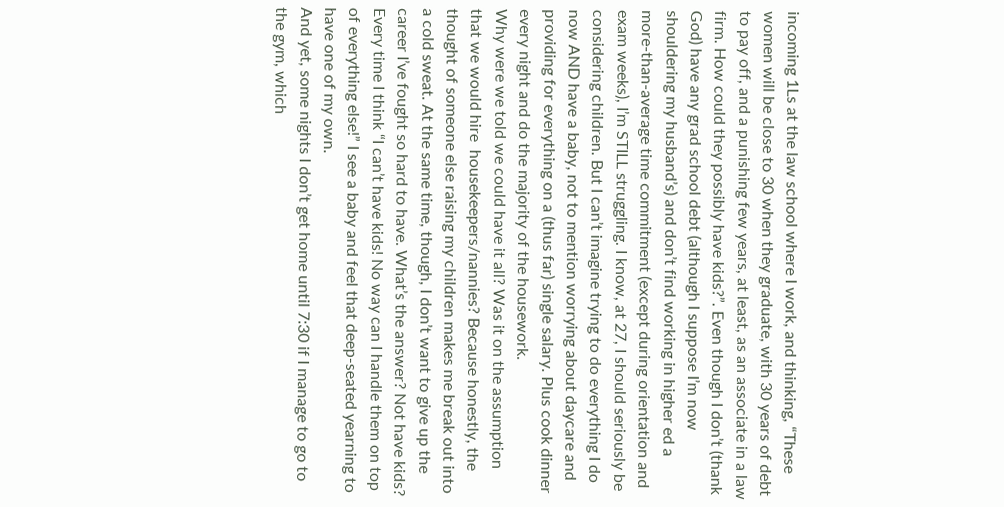incoming 1Ls at the law school where I work, and thinking, “These women will be close to 30 when they graduate, with 30 years of debt to pay off, and a punishing few years, at least, as an associate in a law firm. How could they possibly have kids?”. Even though I don’t (thank God) have any grad school debt (although I suppose I’m now shouldering my husband’s) and don’t find working in higher ed a more-than-average time commitment (except during orientation and exam weeks), I’m STILL struggling. I know, at 27, I should seriously be considering children. But I can’t imagine trying to do everything I do now AND have a baby, not to mention worrying about daycare and providing for everything on a (thus far) single salary. Plus cook dinner every night and do the majority of the housework.
Why were we told we could have it all? Was it on the assumption that we would hire  housekeepers/nannies? Because honestly, the thought of someone else raising my children makes me break out into a cold sweat. At the same time, though, I don’t want to give up the career I’ve fought so hard to have. What’s the answer? Not have kids? Every time I think “I can’t have kids! No way can I handle them on top of everything else!” I see a baby and feel that deep-seated yearning to have one of my own.
And yet, some nights I don’t get home until 7:30 if I manage to go to the gym, which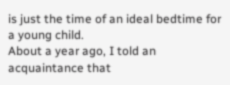is just the time of an ideal bedtime for a young child.
About a year ago, I told an acquaintance that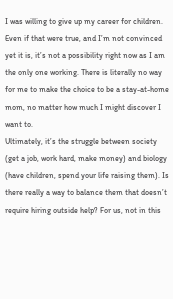I was willing to give up my career for children. Even if that were true, and I’m not convinced yet it is, it’s not a possibility right now as I am the only one working. There is literally no way for me to make the choice to be a stay-at-home mom, no matter how much I might discover I want to.
Ultimately, it’s the struggle between society (get a job, work hard, make money) and biology (have children, spend your life raising them). Is there really a way to balance them that doesn’t require hiring outside help? For us, not in this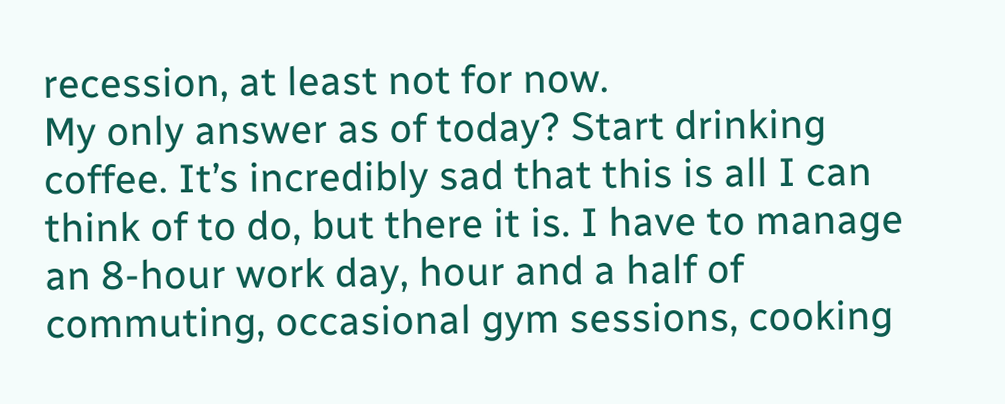recession, at least not for now.
My only answer as of today? Start drinking coffee. It’s incredibly sad that this is all I can think of to do, but there it is. I have to manage an 8-hour work day, hour and a half of commuting, occasional gym sessions, cooking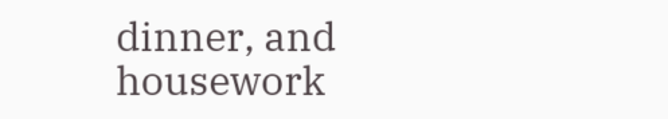dinner, and housework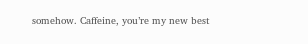somehow. Caffeine, you’re my new best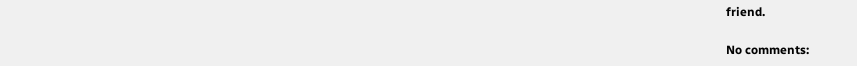friend.

No comments: